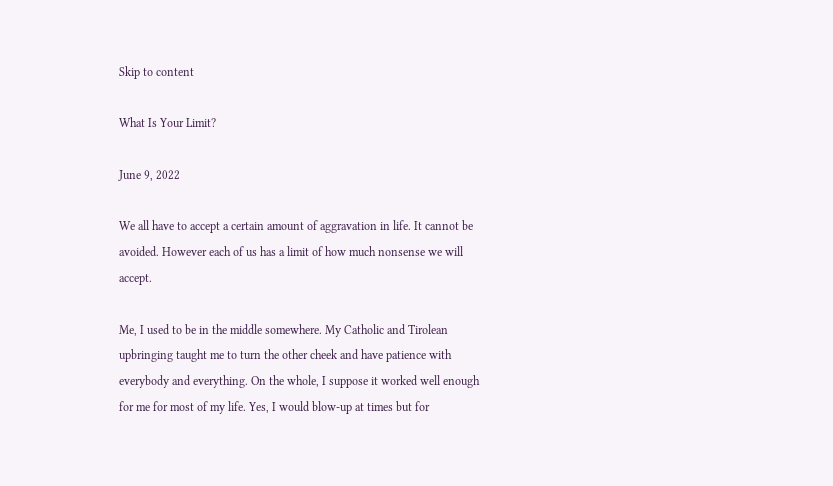Skip to content

What Is Your Limit?

June 9, 2022

We all have to accept a certain amount of aggravation in life. It cannot be avoided. However each of us has a limit of how much nonsense we will accept.

Me, I used to be in the middle somewhere. My Catholic and Tirolean upbringing taught me to turn the other cheek and have patience with everybody and everything. On the whole, I suppose it worked well enough for me for most of my life. Yes, I would blow-up at times but for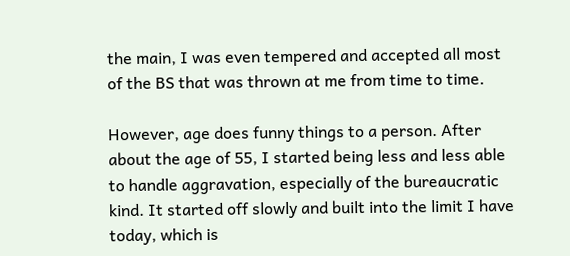the main, I was even tempered and accepted all most of the BS that was thrown at me from time to time.

However, age does funny things to a person. After about the age of 55, I started being less and less able to handle aggravation, especially of the bureaucratic kind. It started off slowly and built into the limit I have today, which is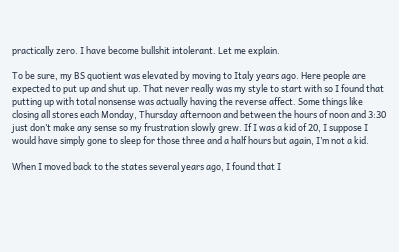practically zero. I have become bullshit intolerant. Let me explain.

To be sure, my BS quotient was elevated by moving to Italy years ago. Here people are expected to put up and shut up. That never really was my style to start with so I found that putting up with total nonsense was actually having the reverse affect. Some things like closing all stores each Monday, Thursday afternoon and between the hours of noon and 3:30 just don’t make any sense so my frustration slowly grew. If I was a kid of 20, I suppose I would have simply gone to sleep for those three and a half hours but again, I’m not a kid.

When I moved back to the states several years ago, I found that I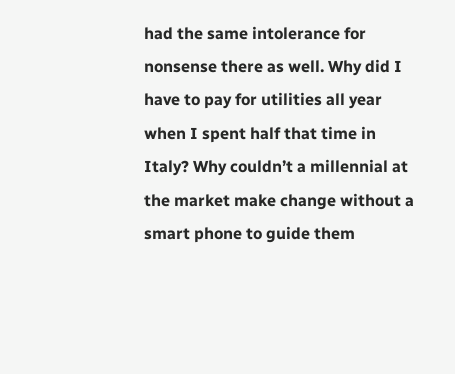had the same intolerance for nonsense there as well. Why did I have to pay for utilities all year when I spent half that time in Italy? Why couldn’t a millennial at the market make change without a smart phone to guide them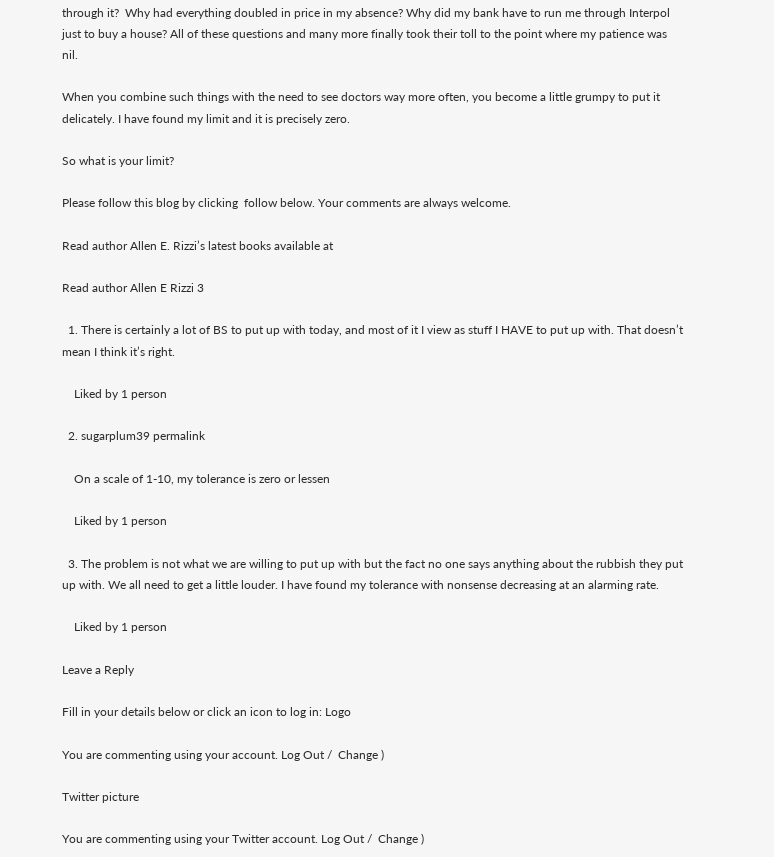through it?  Why had everything doubled in price in my absence? Why did my bank have to run me through Interpol just to buy a house? All of these questions and many more finally took their toll to the point where my patience was nil.

When you combine such things with the need to see doctors way more often, you become a little grumpy to put it delicately. I have found my limit and it is precisely zero.

So what is your limit?

Please follow this blog by clicking  follow below. Your comments are always welcome.

Read author Allen E. Rizzi’s latest books available at

Read author Allen E Rizzi 3

  1. There is certainly a lot of BS to put up with today, and most of it I view as stuff I HAVE to put up with. That doesn’t mean I think it’s right.

    Liked by 1 person

  2. sugarplum39 permalink

    On a scale of 1-10, my tolerance is zero or lessen

    Liked by 1 person

  3. The problem is not what we are willing to put up with but the fact no one says anything about the rubbish they put up with. We all need to get a little louder. I have found my tolerance with nonsense decreasing at an alarming rate.

    Liked by 1 person

Leave a Reply

Fill in your details below or click an icon to log in: Logo

You are commenting using your account. Log Out /  Change )

Twitter picture

You are commenting using your Twitter account. Log Out /  Change )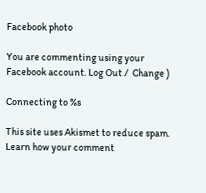Facebook photo

You are commenting using your Facebook account. Log Out /  Change )

Connecting to %s

This site uses Akismet to reduce spam. Learn how your comment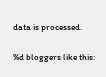data is processed.

%d bloggers like this: